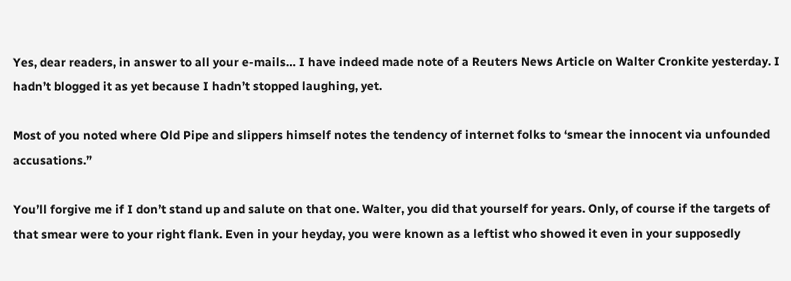Yes, dear readers, in answer to all your e-mails… I have indeed made note of a Reuters News Article on Walter Cronkite yesterday. I hadn’t blogged it as yet because I hadn’t stopped laughing, yet.

Most of you noted where Old Pipe and slippers himself notes the tendency of internet folks to ‘smear the innocent via unfounded accusations.”

You’ll forgive me if I don’t stand up and salute on that one. Walter, you did that yourself for years. Only, of course if the targets of that smear were to your right flank. Even in your heyday, you were known as a leftist who showed it even in your supposedly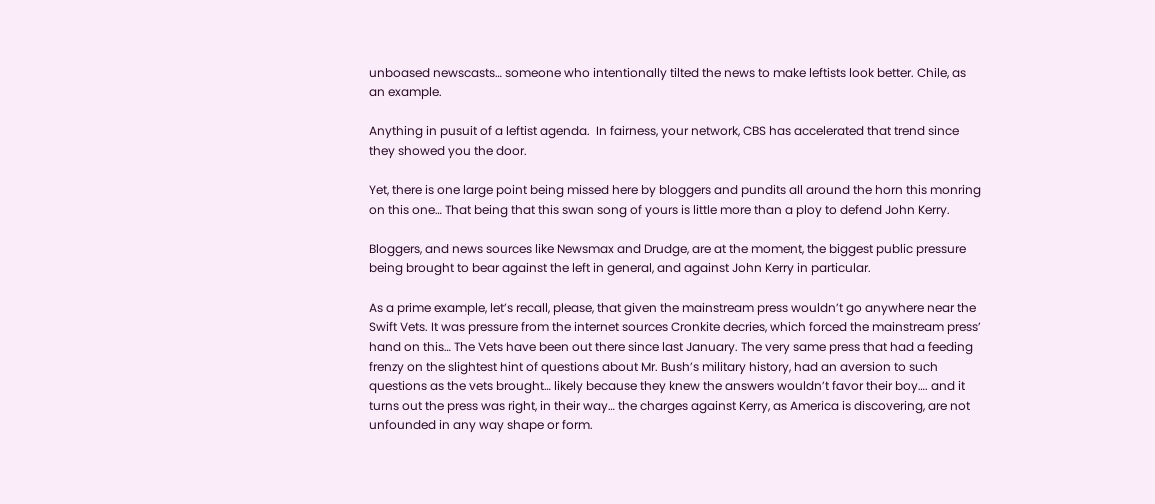unboased newscasts… someone who intentionally tilted the news to make leftists look better. Chile, as an example.

Anything in pusuit of a leftist agenda.  In fairness, your network, CBS has accelerated that trend since they showed you the door.

Yet, there is one large point being missed here by bloggers and pundits all around the horn this monring on this one… That being that this swan song of yours is little more than a ploy to defend John Kerry.

Bloggers, and news sources like Newsmax and Drudge, are at the moment, the biggest public pressure being brought to bear against the left in general, and against John Kerry in particular.

As a prime example, let’s recall, please, that given the mainstream press wouldn’t go anywhere near the Swift Vets. It was pressure from the internet sources Cronkite decries, which forced the mainstream press’ hand on this… The Vets have been out there since last January. The very same press that had a feeding frenzy on the slightest hint of questions about Mr. Bush’s military history, had an aversion to such questions as the vets brought… likely because they knew the answers wouldn’t favor their boy…. and it turns out the press was right, in their way… the charges against Kerry, as America is discovering, are not unfounded in any way shape or form.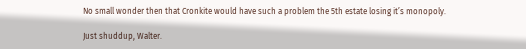No small wonder then that Cronkite would have such a problem the 5th estate losing it’s monopoly.

Just shuddup, Walter.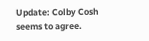Update: Colby Cosh seems to agree.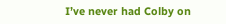I’ve never had Colby on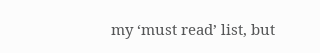my ‘must read’ list, but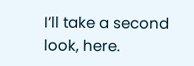I’ll take a second look, here.